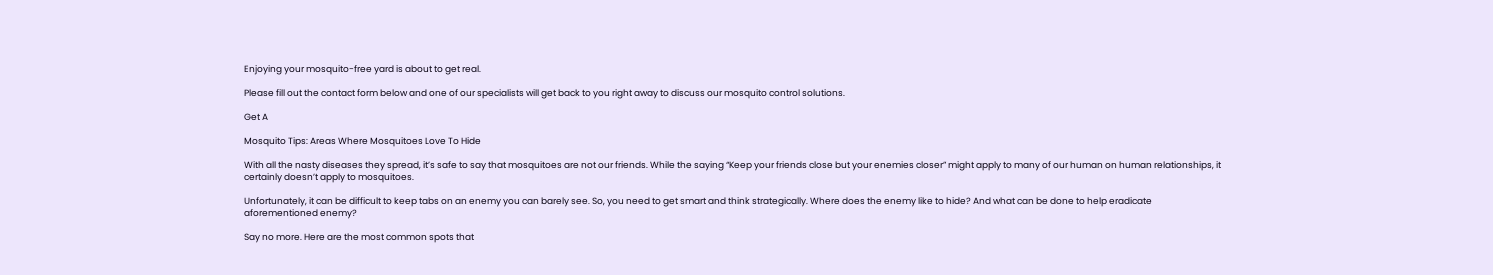Enjoying your mosquito-free yard is about to get real.

Please fill out the contact form below and one of our specialists will get back to you right away to discuss our mosquito control solutions.

Get A

Mosquito Tips: Areas Where Mosquitoes Love To Hide

With all the nasty diseases they spread, it’s safe to say that mosquitoes are not our friends. While the saying “Keep your friends close but your enemies closer” might apply to many of our human on human relationships, it certainly doesn’t apply to mosquitoes.

Unfortunately, it can be difficult to keep tabs on an enemy you can barely see. So, you need to get smart and think strategically. Where does the enemy like to hide? And what can be done to help eradicate aforementioned enemy?

Say no more. Here are the most common spots that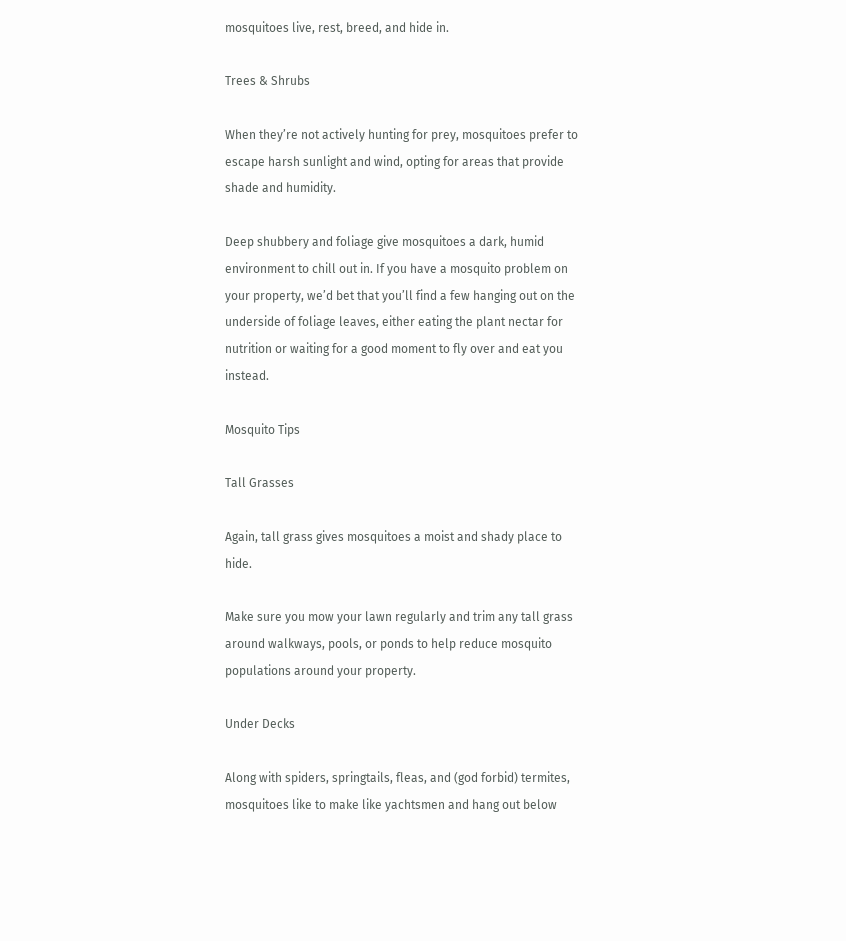mosquitoes live, rest, breed, and hide in.

Trees & Shrubs

When they’re not actively hunting for prey, mosquitoes prefer to escape harsh sunlight and wind, opting for areas that provide shade and humidity.

Deep shubbery and foliage give mosquitoes a dark, humid environment to chill out in. If you have a mosquito problem on your property, we’d bet that you’ll find a few hanging out on the underside of foliage leaves, either eating the plant nectar for nutrition or waiting for a good moment to fly over and eat you instead.

Mosquito Tips

Tall Grasses

Again, tall grass gives mosquitoes a moist and shady place to hide.

Make sure you mow your lawn regularly and trim any tall grass around walkways, pools, or ponds to help reduce mosquito populations around your property.

Under Decks

Along with spiders, springtails, fleas, and (god forbid) termites, mosquitoes like to make like yachtsmen and hang out below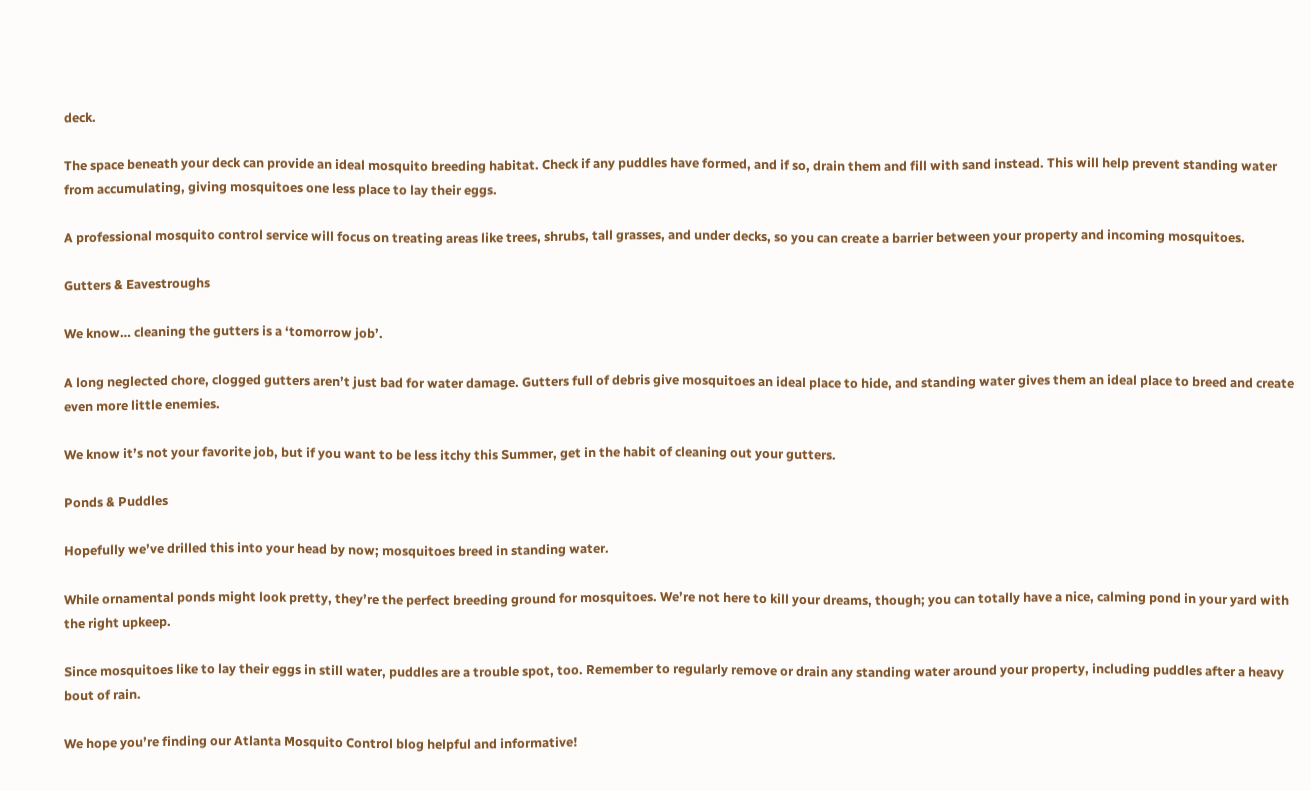deck.

The space beneath your deck can provide an ideal mosquito breeding habitat. Check if any puddles have formed, and if so, drain them and fill with sand instead. This will help prevent standing water from accumulating, giving mosquitoes one less place to lay their eggs.

A professional mosquito control service will focus on treating areas like trees, shrubs, tall grasses, and under decks, so you can create a barrier between your property and incoming mosquitoes.

Gutters & Eavestroughs

We know… cleaning the gutters is a ‘tomorrow job’.

A long neglected chore, clogged gutters aren’t just bad for water damage. Gutters full of debris give mosquitoes an ideal place to hide, and standing water gives them an ideal place to breed and create even more little enemies.

We know it’s not your favorite job, but if you want to be less itchy this Summer, get in the habit of cleaning out your gutters.

Ponds & Puddles

Hopefully we’ve drilled this into your head by now; mosquitoes breed in standing water.

While ornamental ponds might look pretty, they’re the perfect breeding ground for mosquitoes. We’re not here to kill your dreams, though; you can totally have a nice, calming pond in your yard with the right upkeep.

Since mosquitoes like to lay their eggs in still water, puddles are a trouble spot, too. Remember to regularly remove or drain any standing water around your property, including puddles after a heavy bout of rain.

We hope you’re finding our Atlanta Mosquito Control blog helpful and informative!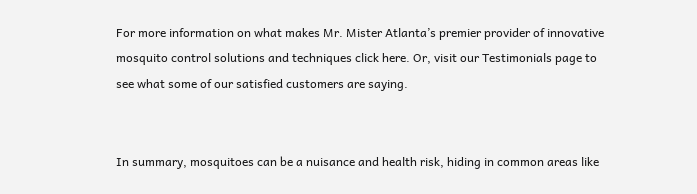For more information on what makes Mr. Mister Atlanta’s premier provider of innovative mosquito control solutions and techniques click here. Or, visit our Testimonials page to see what some of our satisfied customers are saying.


In summary, mosquitoes can be a nuisance and health risk, hiding in common areas like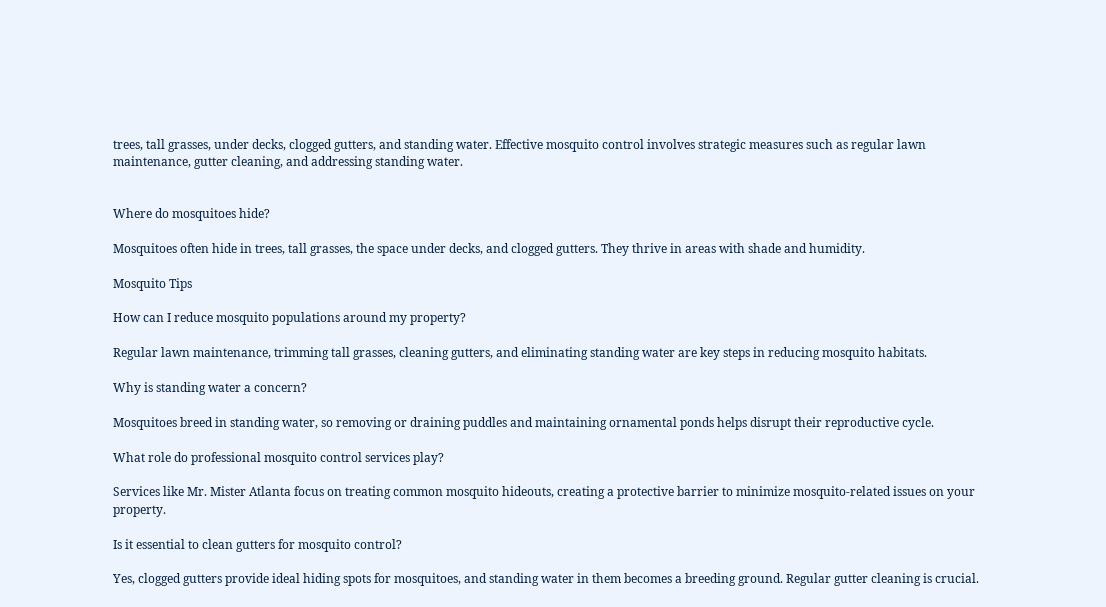trees, tall grasses, under decks, clogged gutters, and standing water. Effective mosquito control involves strategic measures such as regular lawn maintenance, gutter cleaning, and addressing standing water.


Where do mosquitoes hide?

Mosquitoes often hide in trees, tall grasses, the space under decks, and clogged gutters. They thrive in areas with shade and humidity.

Mosquito Tips

How can I reduce mosquito populations around my property?

Regular lawn maintenance, trimming tall grasses, cleaning gutters, and eliminating standing water are key steps in reducing mosquito habitats.

Why is standing water a concern?

Mosquitoes breed in standing water, so removing or draining puddles and maintaining ornamental ponds helps disrupt their reproductive cycle.

What role do professional mosquito control services play?

Services like Mr. Mister Atlanta focus on treating common mosquito hideouts, creating a protective barrier to minimize mosquito-related issues on your property.

Is it essential to clean gutters for mosquito control?

Yes, clogged gutters provide ideal hiding spots for mosquitoes, and standing water in them becomes a breeding ground. Regular gutter cleaning is crucial.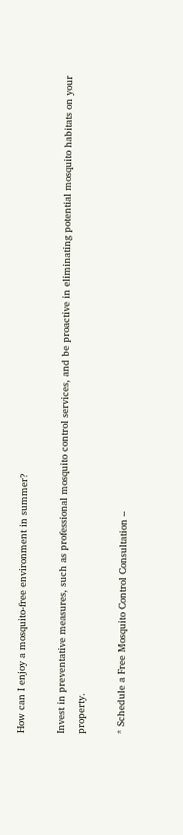How can I enjoy a mosquito-free environment in summer?

Invest in preventative measures, such as professional mosquito control services, and be proactive in eliminating potential mosquito habitats on your property.

* Schedule a Free Mosquito Control Consultation –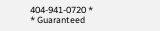404-941-0720 *
* Guaranteed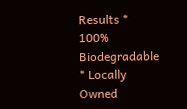Results * 100% Biodegradable * Locally Owned